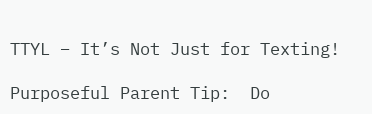TTYL – It’s Not Just for Texting!

Purposeful Parent Tip:  Do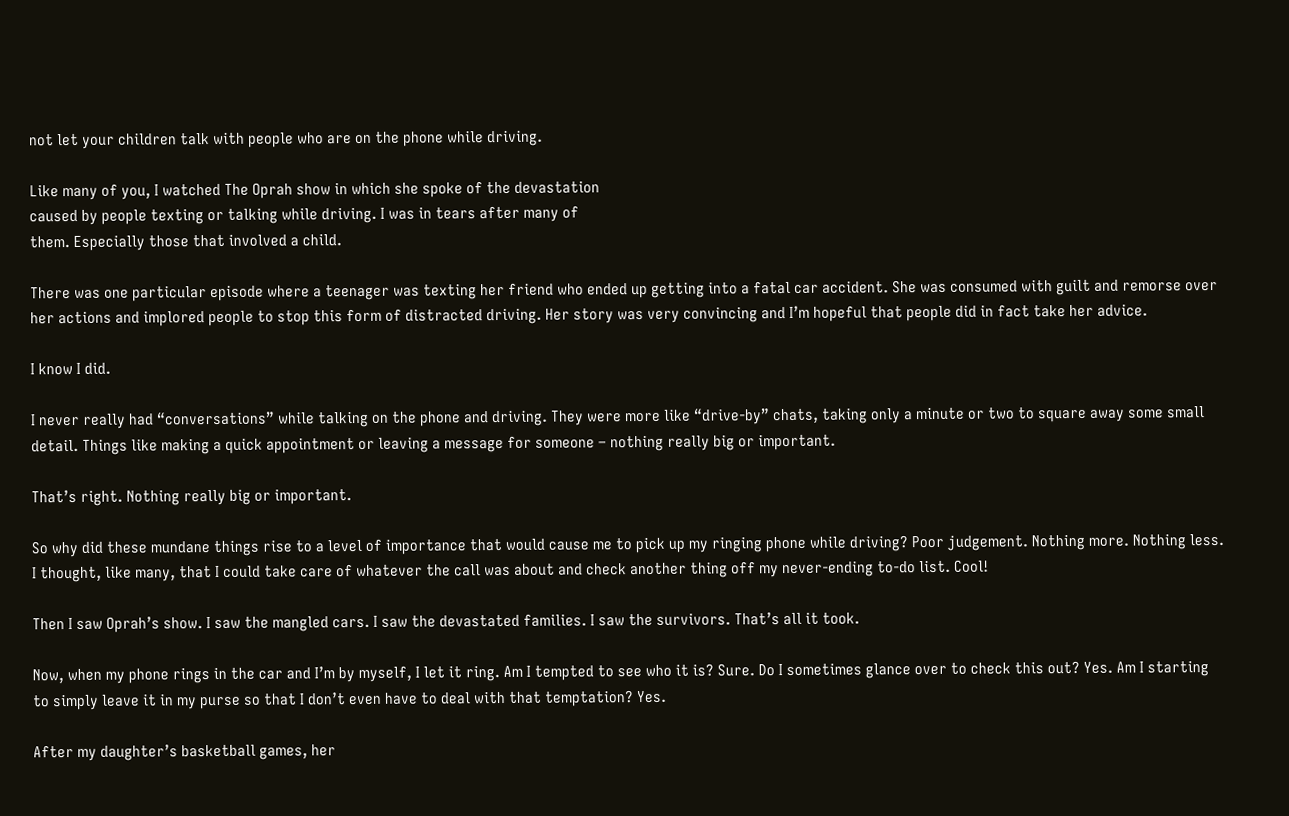not let your children talk with people who are on the phone while driving.

Like many of you, I watched The Oprah show in which she spoke of the devastation
caused by people texting or talking while driving. I was in tears after many of
them. Especially those that involved a child.

There was one particular episode where a teenager was texting her friend who ended up getting into a fatal car accident. She was consumed with guilt and remorse over her actions and implored people to stop this form of distracted driving. Her story was very convincing and I’m hopeful that people did in fact take her advice.

I know I did.

I never really had “conversations” while talking on the phone and driving. They were more like “drive-by” chats, taking only a minute or two to square away some small detail. Things like making a quick appointment or leaving a message for someone – nothing really big or important.

That’s right. Nothing really big or important.

So why did these mundane things rise to a level of importance that would cause me to pick up my ringing phone while driving? Poor judgement. Nothing more. Nothing less. I thought, like many, that I could take care of whatever the call was about and check another thing off my never-ending to-do list. Cool!

Then I saw Oprah’s show. I saw the mangled cars. I saw the devastated families. I saw the survivors. That’s all it took.

Now, when my phone rings in the car and I’m by myself, I let it ring. Am I tempted to see who it is? Sure. Do I sometimes glance over to check this out? Yes. Am I starting to simply leave it in my purse so that I don’t even have to deal with that temptation? Yes.

After my daughter’s basketball games, her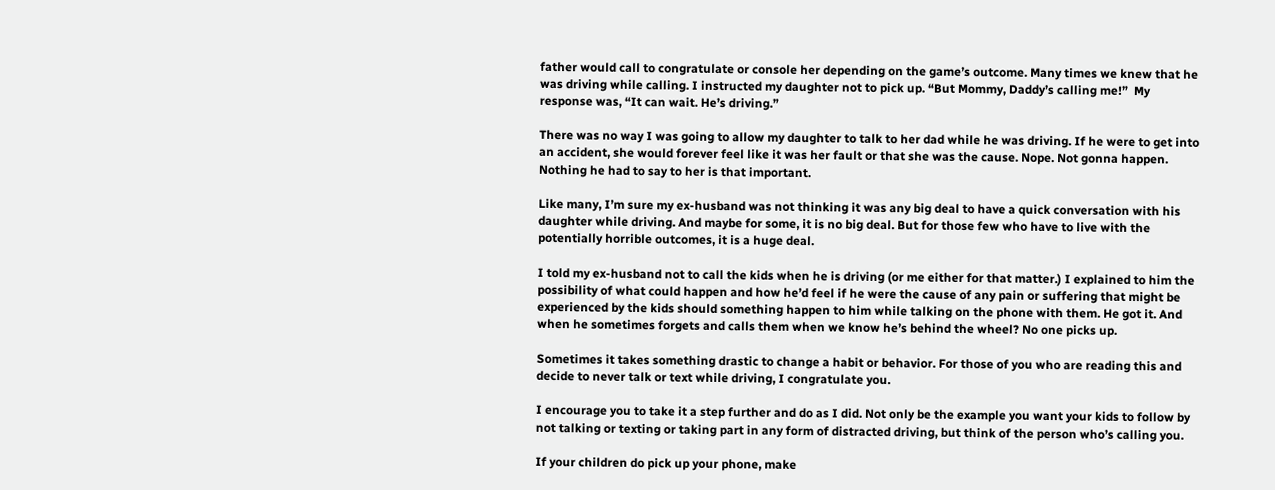father would call to congratulate or console her depending on the game’s outcome. Many times we knew that he was driving while calling. I instructed my daughter not to pick up. “But Mommy, Daddy’s calling me!”  My response was, “It can wait. He’s driving.”

There was no way I was going to allow my daughter to talk to her dad while he was driving. If he were to get into an accident, she would forever feel like it was her fault or that she was the cause. Nope. Not gonna happen. Nothing he had to say to her is that important.

Like many, I’m sure my ex-husband was not thinking it was any big deal to have a quick conversation with his daughter while driving. And maybe for some, it is no big deal. But for those few who have to live with the potentially horrible outcomes, it is a huge deal.

I told my ex-husband not to call the kids when he is driving (or me either for that matter.) I explained to him the possibility of what could happen and how he’d feel if he were the cause of any pain or suffering that might be experienced by the kids should something happen to him while talking on the phone with them. He got it. And when he sometimes forgets and calls them when we know he’s behind the wheel? No one picks up.

Sometimes it takes something drastic to change a habit or behavior. For those of you who are reading this and decide to never talk or text while driving, I congratulate you.

I encourage you to take it a step further and do as I did. Not only be the example you want your kids to follow by not talking or texting or taking part in any form of distracted driving, but think of the person who’s calling you.

If your children do pick up your phone, make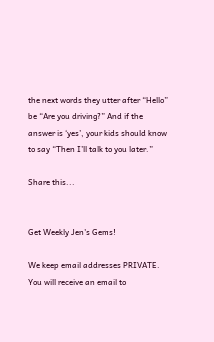the next words they utter after “Hello” be “Are you driving?” And if the answer is ‘yes’, your kids should know to say “Then I’ll talk to you later.”

Share this...


Get Weekly Jen's Gems!

We keep email addresses PRIVATE.
You will receive an email to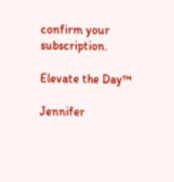confirm your subscription.

Elevate the Day™

Jennifer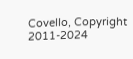Covello, Copyright 2011-2024